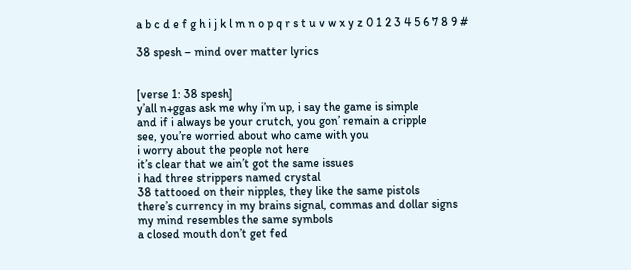a b c d e f g h i j k l m n o p q r s t u v w x y z 0 1 2 3 4 5 6 7 8 9 #

38 spesh – mind over matter lyrics


[verse 1: 38 spesh]
y’all n+ggas ask me why i’m up, i say the game is simple
and if i always be your crutch, you gon’ remain a cripple
see, you’re worried about who came with you
i worry about the people not here
it’s clear that we ain’t got the same issues
i had three strippers named crystal
38 tattooed on their nipples, they like the same pistols
there’s currency in my brains signal, commas and dollar signs
my mind resembles the same symbols
a closed mouth don’t get fed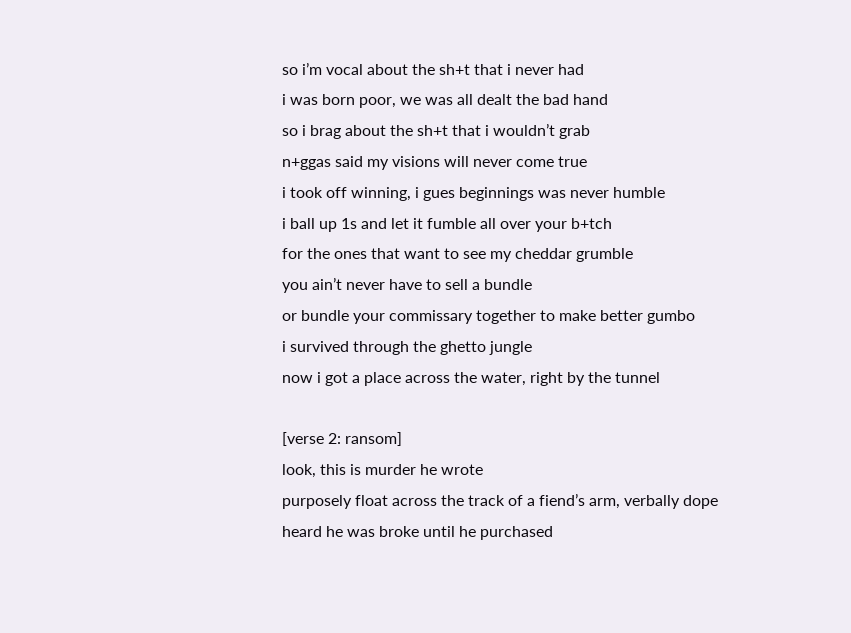so i’m vocal about the sh+t that i never had
i was born poor, we was all dealt the bad hand
so i brag about the sh+t that i wouldn’t grab
n+ggas said my visions will never come true
i took off winning, i gues beginnings was never humble
i ball up 1s and let it fumble all over your b+tch
for the ones that want to see my cheddar grumble
you ain’t never have to sell a bundle
or bundle your commissary together to make better gumbo
i survived through the ghetto jungle
now i got a place across the water, right by the tunnel

[verse 2: ransom]
look, this is murder he wrote
purposely float across the track of a fiend’s arm, verbally dope
heard he was broke until he purchased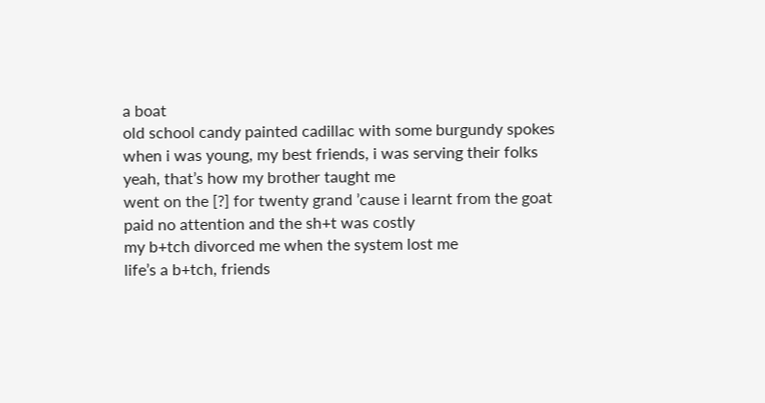a boat
old school candy painted cadillac with some burgundy spokes
when i was young, my best friends, i was serving their folks
yeah, that’s how my brother taught me
went on the [?] for twenty grand ’cause i learnt from the goat
paid no attention and the sh+t was costly
my b+tch divorced me when the system lost me
life’s a b+tch, friends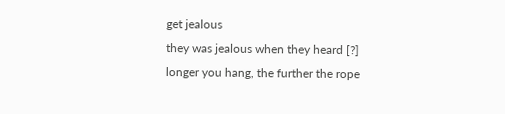get jealous
they was jealous when they heard [?]
longer you hang, the further the rope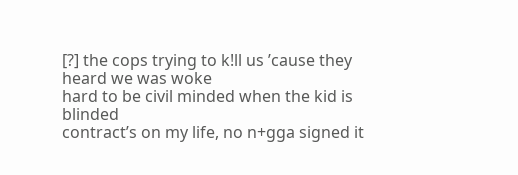[?] the cops trying to k!ll us ’cause they heard we was woke
hard to be civil minded when the kid is blinded
contract’s on my life, no n+gga signed it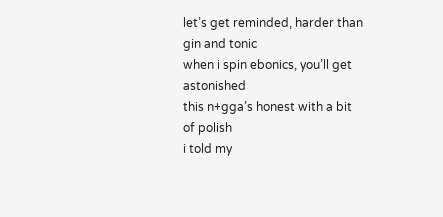let’s get reminded, harder than gin and tonic
when i spin ebonics, you’ll get astonished
this n+gga’s honest with a bit of polish
i told my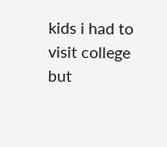kids i had to visit college
but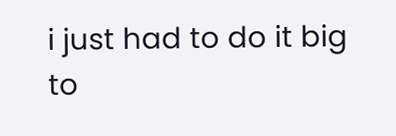i just had to do it big to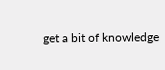get a bit of knowledge